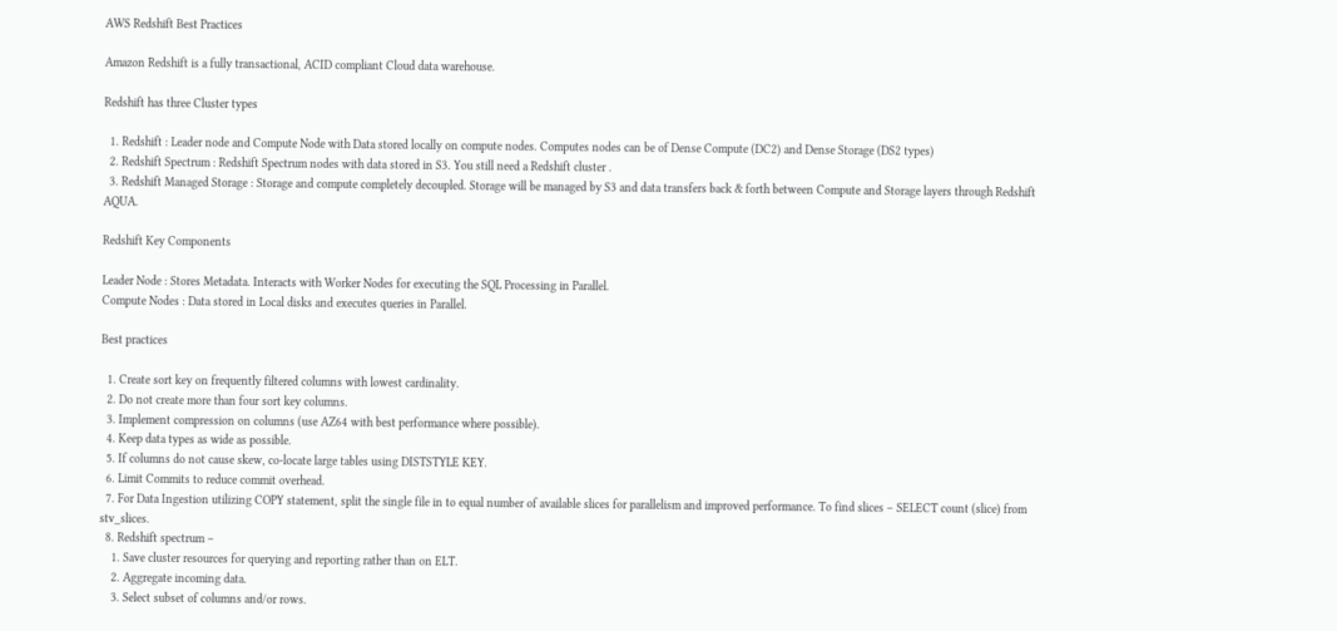AWS Redshift Best Practices

Amazon Redshift is a fully transactional, ACID compliant Cloud data warehouse.

Redshift has three Cluster types

  1. Redshift : Leader node and Compute Node with Data stored locally on compute nodes. Computes nodes can be of Dense Compute (DC2) and Dense Storage (DS2 types)
  2. Redshift Spectrum : Redshift Spectrum nodes with data stored in S3. You still need a Redshift cluster .
  3. Redshift Managed Storage : Storage and compute completely decoupled. Storage will be managed by S3 and data transfers back & forth between Compute and Storage layers through Redshift AQUA.

Redshift Key Components

Leader Node : Stores Metadata. Interacts with Worker Nodes for executing the SQL Processing in Parallel.
Compute Nodes : Data stored in Local disks and executes queries in Parallel.

Best practices

  1. Create sort key on frequently filtered columns with lowest cardinality.
  2. Do not create more than four sort key columns.
  3. Implement compression on columns (use AZ64 with best performance where possible).
  4. Keep data types as wide as possible.
  5. If columns do not cause skew, co-locate large tables using DISTSTYLE KEY.
  6. Limit Commits to reduce commit overhead.
  7. For Data Ingestion utilizing COPY statement, split the single file in to equal number of available slices for parallelism and improved performance. To find slices – SELECT count (slice) from stv_slices.
  8. Redshift spectrum –
    1. Save cluster resources for querying and reporting rather than on ELT.
    2. Aggregate incoming data.
    3. Select subset of columns and/or rows.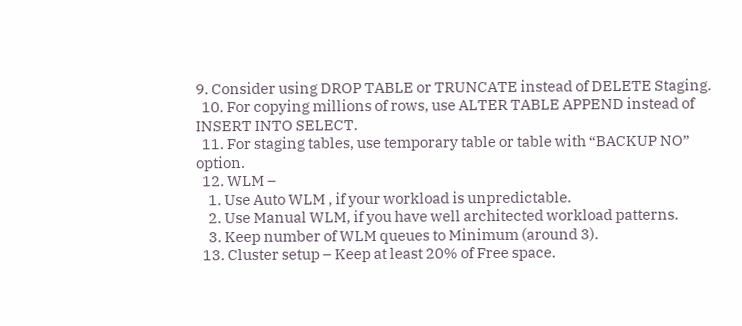9. Consider using DROP TABLE or TRUNCATE instead of DELETE Staging.
  10. For copying millions of rows, use ALTER TABLE APPEND instead of INSERT INTO SELECT.
  11. For staging tables, use temporary table or table with “BACKUP NO” option.
  12. WLM –
    1. Use Auto WLM , if your workload is unpredictable.
    2. Use Manual WLM, if you have well architected workload patterns.
    3. Keep number of WLM queues to Minimum (around 3).
  13. Cluster setup – Keep at least 20% of Free space.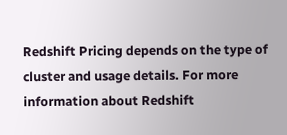Redshift Pricing depends on the type of cluster and usage details. For more information about Redshift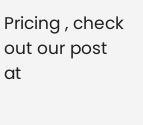Pricing , check out our post at